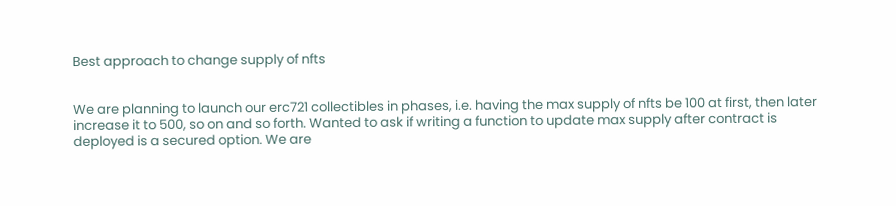Best approach to change supply of nfts


We are planning to launch our erc721 collectibles in phases, i.e. having the max supply of nfts be 100 at first, then later increase it to 500, so on and so forth. Wanted to ask if writing a function to update max supply after contract is deployed is a secured option. We are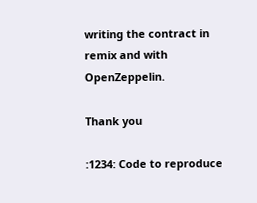writing the contract in remix and with OpenZeppelin.

Thank you

:1234: Code to reproduce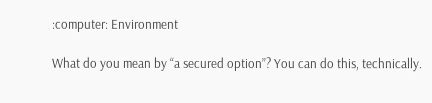:computer: Environment

What do you mean by “a secured option”? You can do this, technically.